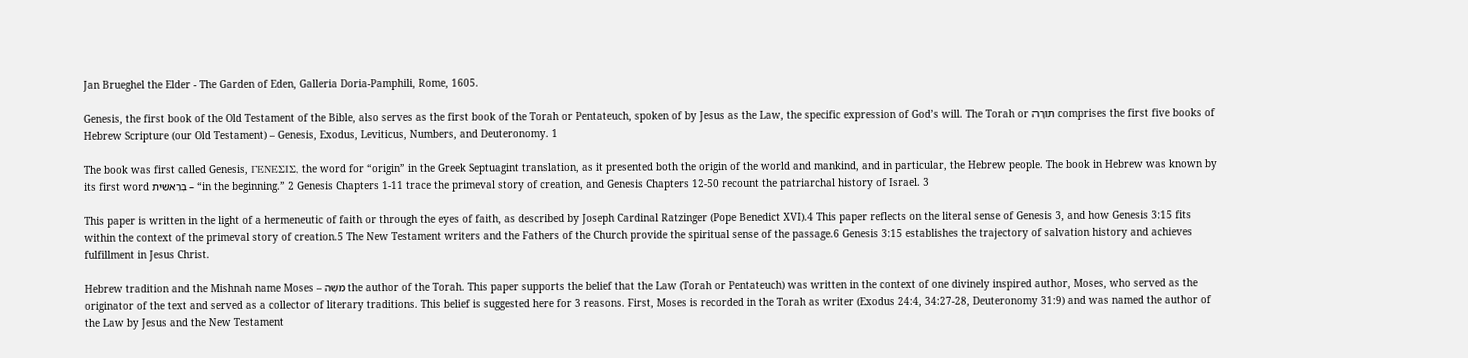Jan Brueghel the Elder - The Garden of Eden, Galleria Doria-Pamphili, Rome, 1605.

Genesis, the first book of the Old Testament of the Bible, also serves as the first book of the Torah or Pentateuch, spoken of by Jesus as the Law, the specific expression of God’s will. The Torah or תּוֹרָﬣ comprises the first five books of Hebrew Scripture (our Old Testament) – Genesis, Exodus, Leviticus, Numbers, and Deuteronomy. 1

The book was first called Genesis, ΓΕΝΕΣΙΣ, the word for “origin” in the Greek Septuagint translation, as it presented both the origin of the world and mankind, and in particular, the Hebrew people. The book in Hebrew was known by its first word בְּרֵאשִׁית – “in the beginning.” 2 Genesis Chapters 1-11 trace the primeval story of creation, and Genesis Chapters 12-50 recount the patriarchal history of Israel. 3

This paper is written in the light of a hermeneutic of faith or through the eyes of faith, as described by Joseph Cardinal Ratzinger (Pope Benedict XVI).4 This paper reflects on the literal sense of Genesis 3, and how Genesis 3:15 fits within the context of the primeval story of creation.5 The New Testament writers and the Fathers of the Church provide the spiritual sense of the passage.6 Genesis 3:15 establishes the trajectory of salvation history and achieves fulfillment in Jesus Christ.

Hebrew tradition and the Mishnah name Moses – מֹשֶׁה the author of the Torah. This paper supports the belief that the Law (Torah or Pentateuch) was written in the context of one divinely inspired author, Moses, who served as the originator of the text and served as a collector of literary traditions. This belief is suggested here for 3 reasons. First, Moses is recorded in the Torah as writer (Exodus 24:4, 34:27-28, Deuteronomy 31:9) and was named the author of the Law by Jesus and the New Testament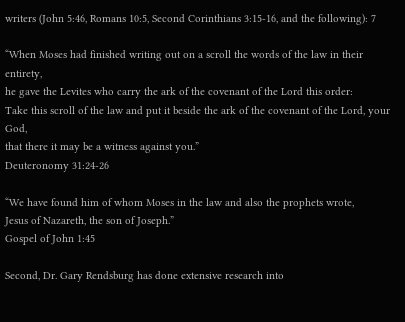writers (John 5:46, Romans 10:5, Second Corinthians 3:15-16, and the following): 7

“When Moses had finished writing out on a scroll the words of the law in their entirety,
he gave the Levites who carry the ark of the covenant of the Lord this order:
Take this scroll of the law and put it beside the ark of the covenant of the Lord, your God,
that there it may be a witness against you.”
Deuteronomy 31:24-26

“We have found him of whom Moses in the law and also the prophets wrote,
Jesus of Nazareth, the son of Joseph.”
Gospel of John 1:45

Second, Dr. Gary Rendsburg has done extensive research into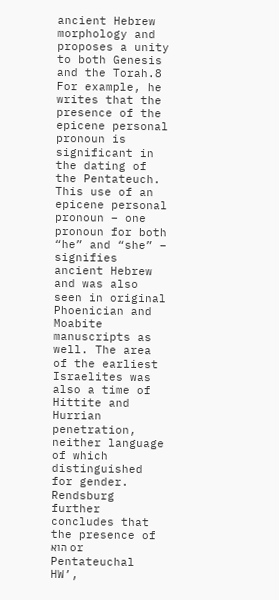ancient Hebrew morphology and proposes a unity to both Genesis and the Torah.8 For example, he writes that the presence of the epicene personal pronoun is significant in the dating of the Pentateuch. This use of an epicene personal pronoun – one pronoun for both “he” and “she” – signifies ancient Hebrew and was also seen in original Phoenician and Moabite manuscripts as well. The area of the earliest Israelites was also a time of Hittite and Hurrian penetration, neither language of which distinguished for gender. Rendsburg further concludes that the presence of הוא or Pentateuchal HW’,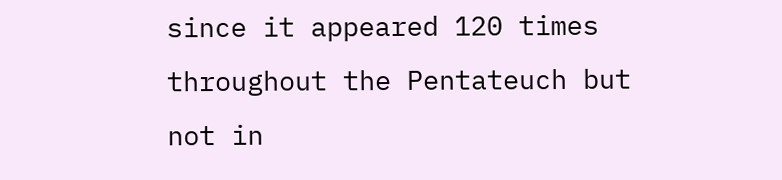since it appeared 120 times throughout the Pentateuch but not in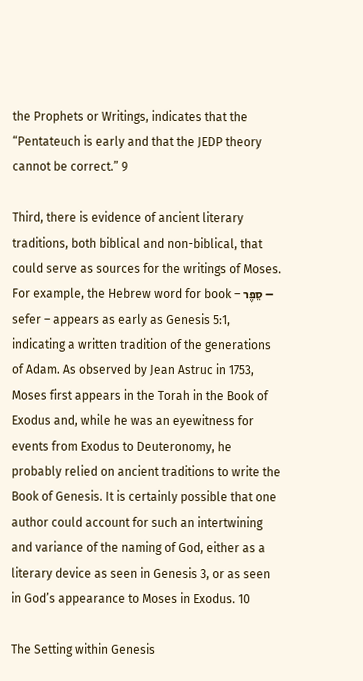the Prophets or Writings, indicates that the “Pentateuch is early and that the JEDP theory cannot be correct.” 9

Third, there is evidence of ancient literary traditions, both biblical and non-biblical, that could serve as sources for the writings of Moses. For example, the Hebrew word for book – סֵפֶר – sefer – appears as early as Genesis 5:1, indicating a written tradition of the generations of Adam. As observed by Jean Astruc in 1753, Moses first appears in the Torah in the Book of Exodus and, while he was an eyewitness for events from Exodus to Deuteronomy, he probably relied on ancient traditions to write the Book of Genesis. It is certainly possible that one author could account for such an intertwining and variance of the naming of God, either as a literary device as seen in Genesis 3, or as seen in God’s appearance to Moses in Exodus. 10

The Setting within Genesis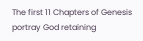The first 11 Chapters of Genesis portray God retaining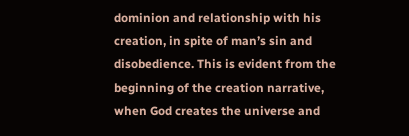dominion and relationship with his creation, in spite of man’s sin and disobedience. This is evident from the beginning of the creation narrative, when God creates the universe and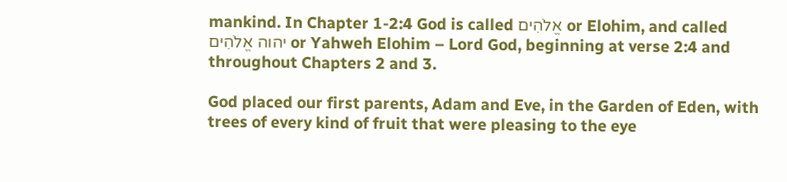mankind. In Chapter 1-2:4 God is called אֱלֹהִים or Elohim, and called
יהוה אֱלֹהִים or Yahweh Elohim – Lord God, beginning at verse 2:4 and throughout Chapters 2 and 3.

God placed our first parents, Adam and Eve, in the Garden of Eden, with trees of every kind of fruit that were pleasing to the eye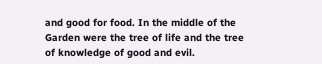and good for food. In the middle of the Garden were the tree of life and the tree of knowledge of good and evil.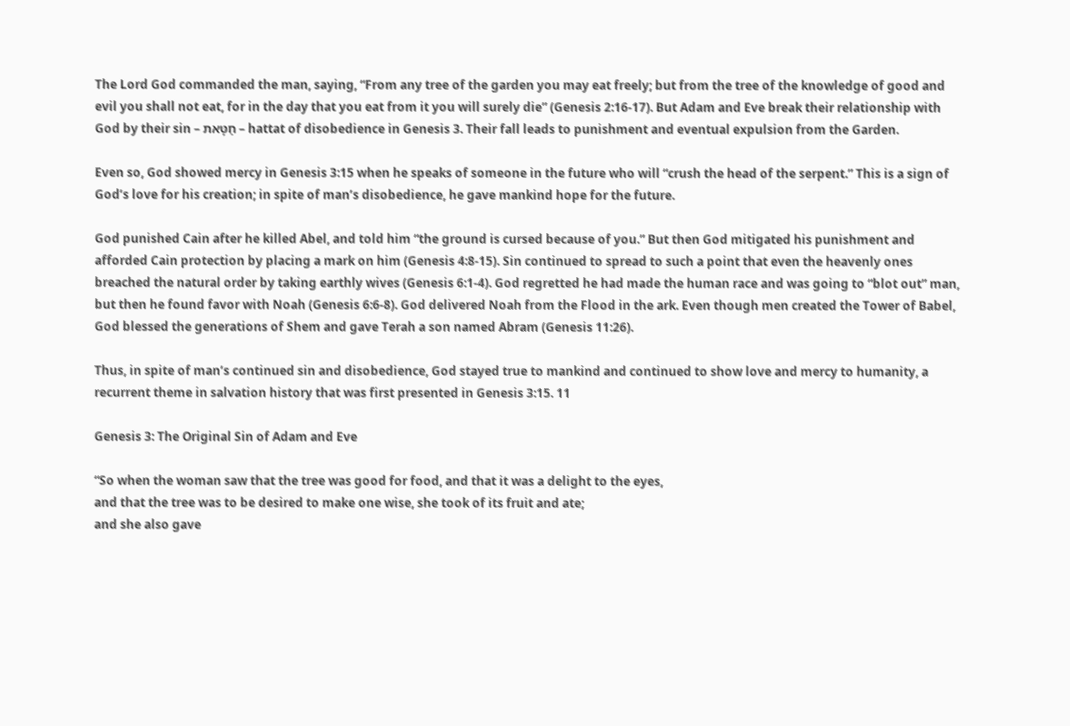The Lord God commanded the man, saying, “From any tree of the garden you may eat freely; but from the tree of the knowledge of good and evil you shall not eat, for in the day that you eat from it you will surely die” (Genesis 2:16-17). But Adam and Eve break their relationship with God by their sin – חַטָּאת – hattat of disobedience in Genesis 3. Their fall leads to punishment and eventual expulsion from the Garden.

Even so, God showed mercy in Genesis 3:15 when he speaks of someone in the future who will “crush the head of the serpent.” This is a sign of God’s love for his creation; in spite of man’s disobedience, he gave mankind hope for the future.

God punished Cain after he killed Abel, and told him “the ground is cursed because of you.” But then God mitigated his punishment and afforded Cain protection by placing a mark on him (Genesis 4:8-15). Sin continued to spread to such a point that even the heavenly ones breached the natural order by taking earthly wives (Genesis 6:1-4). God regretted he had made the human race and was going to “blot out” man, but then he found favor with Noah (Genesis 6:6-8). God delivered Noah from the Flood in the ark. Even though men created the Tower of Babel, God blessed the generations of Shem and gave Terah a son named Abram (Genesis 11:26).

Thus, in spite of man’s continued sin and disobedience, God stayed true to mankind and continued to show love and mercy to humanity, a recurrent theme in salvation history that was first presented in Genesis 3:15. 11

Genesis 3: The Original Sin of Adam and Eve

“So when the woman saw that the tree was good for food, and that it was a delight to the eyes,
and that the tree was to be desired to make one wise, she took of its fruit and ate;
and she also gave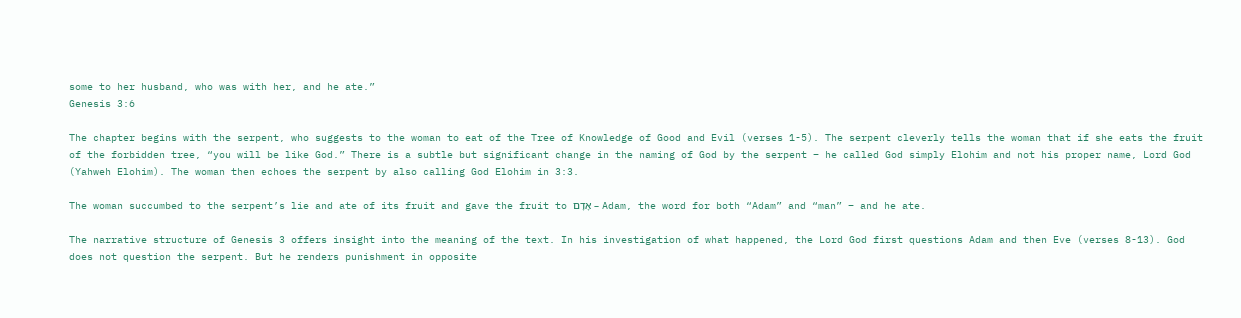some to her husband, who was with her, and he ate.”
Genesis 3:6

The chapter begins with the serpent, who suggests to the woman to eat of the Tree of Knowledge of Good and Evil (verses 1-5). The serpent cleverly tells the woman that if she eats the fruit of the forbidden tree, “you will be like God.” There is a subtle but significant change in the naming of God by the serpent – he called God simply Elohim and not his proper name, Lord God (Yahweh Elohim). The woman then echoes the serpent by also calling God Elohim in 3:3.

The woman succumbed to the serpent’s lie and ate of its fruit and gave the fruit to אָדָם – Adam, the word for both “Adam” and “man” – and he ate.

The narrative structure of Genesis 3 offers insight into the meaning of the text. In his investigation of what happened, the Lord God first questions Adam and then Eve (verses 8-13). God does not question the serpent. But he renders punishment in opposite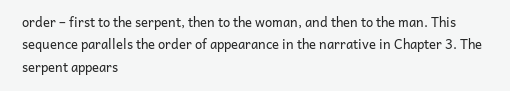order – first to the serpent, then to the woman, and then to the man. This sequence parallels the order of appearance in the narrative in Chapter 3. The serpent appears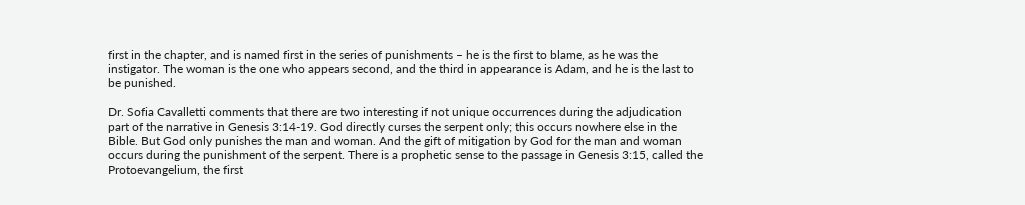first in the chapter, and is named first in the series of punishments – he is the first to blame, as he was the instigator. The woman is the one who appears second, and the third in appearance is Adam, and he is the last to be punished.

Dr. Sofia Cavalletti comments that there are two interesting if not unique occurrences during the adjudication part of the narrative in Genesis 3:14-19. God directly curses the serpent only; this occurs nowhere else in the Bible. But God only punishes the man and woman. And the gift of mitigation by God for the man and woman occurs during the punishment of the serpent. There is a prophetic sense to the passage in Genesis 3:15, called the Protoevangelium, the first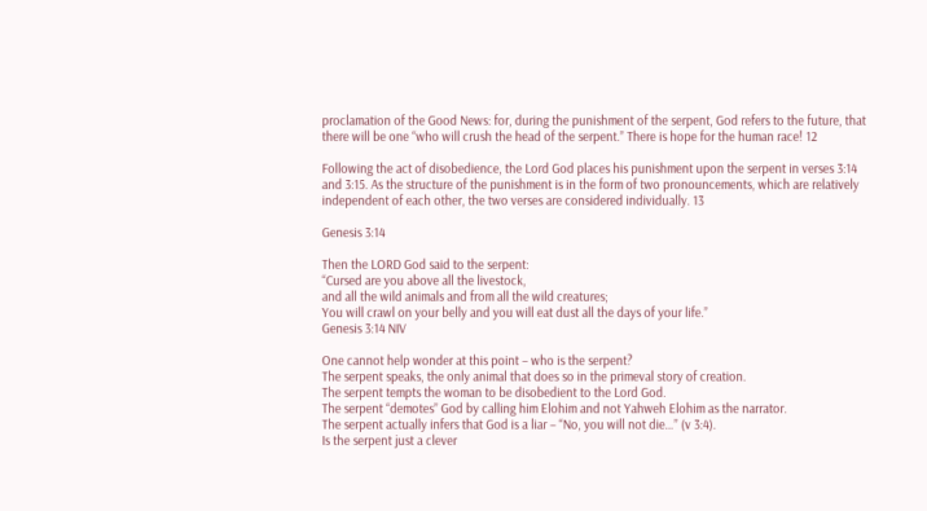proclamation of the Good News: for, during the punishment of the serpent, God refers to the future, that there will be one “who will crush the head of the serpent.” There is hope for the human race! 12

Following the act of disobedience, the Lord God places his punishment upon the serpent in verses 3:14 and 3:15. As the structure of the punishment is in the form of two pronouncements, which are relatively independent of each other, the two verses are considered individually. 13

Genesis 3:14

Then the LORD God said to the serpent:
“Cursed are you above all the livestock,
and all the wild animals and from all the wild creatures;
You will crawl on your belly and you will eat dust all the days of your life.”
Genesis 3:14 NIV

One cannot help wonder at this point – who is the serpent?
The serpent speaks, the only animal that does so in the primeval story of creation.
The serpent tempts the woman to be disobedient to the Lord God.
The serpent “demotes” God by calling him Elohim and not Yahweh Elohim as the narrator.
The serpent actually infers that God is a liar – “No, you will not die…” (v 3:4).
Is the serpent just a clever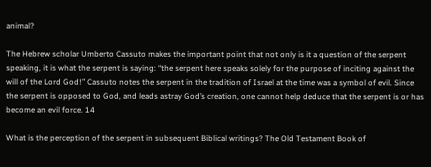animal?

The Hebrew scholar Umberto Cassuto makes the important point that not only is it a question of the serpent speaking, it is what the serpent is saying: “the serpent here speaks solely for the purpose of inciting against the will of the Lord God!” Cassuto notes the serpent in the tradition of Israel at the time was a symbol of evil. Since the serpent is opposed to God, and leads astray God’s creation, one cannot help deduce that the serpent is or has become an evil force. 14

What is the perception of the serpent in subsequent Biblical writings? The Old Testament Book of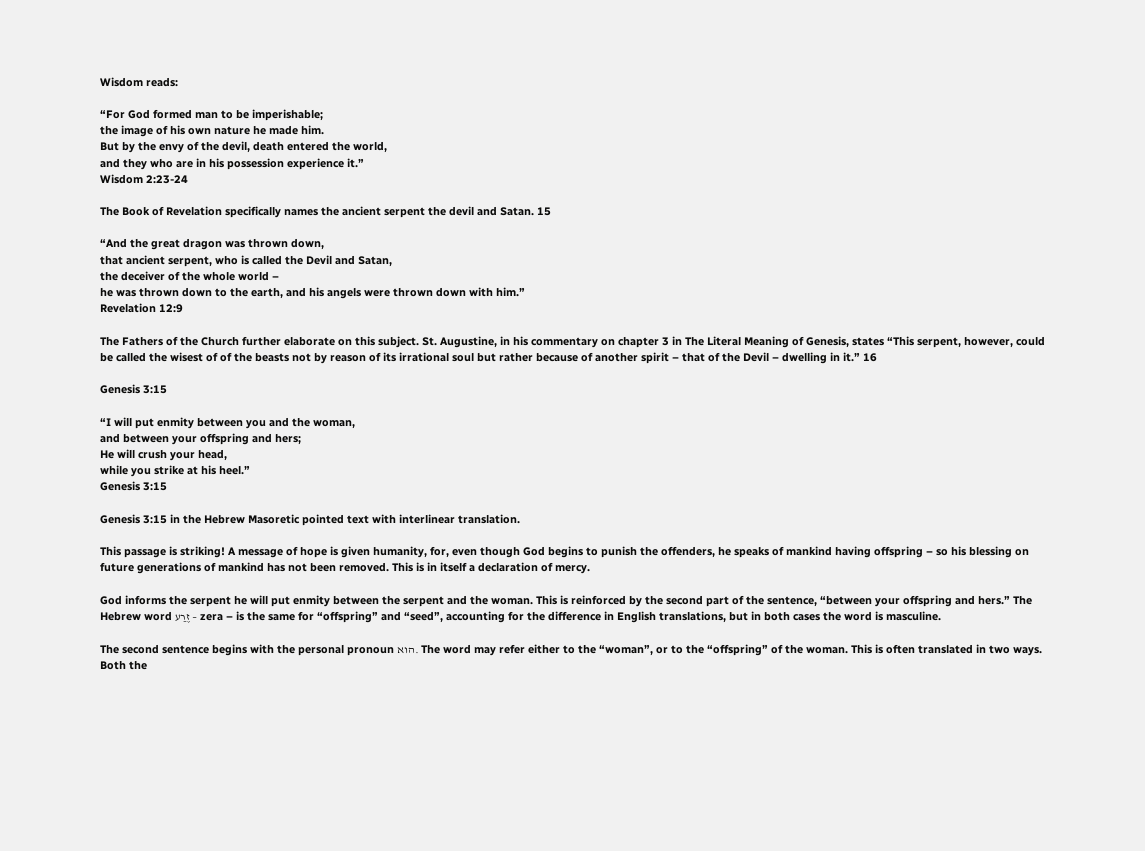Wisdom reads:

“For God formed man to be imperishable;
the image of his own nature he made him.
But by the envy of the devil, death entered the world,
and they who are in his possession experience it.”
Wisdom 2:23-24

The Book of Revelation specifically names the ancient serpent the devil and Satan. 15

“And the great dragon was thrown down,
that ancient serpent, who is called the Devil and Satan,
the deceiver of the whole world –
he was thrown down to the earth, and his angels were thrown down with him.”
Revelation 12:9

The Fathers of the Church further elaborate on this subject. St. Augustine, in his commentary on chapter 3 in The Literal Meaning of Genesis, states “This serpent, however, could be called the wisest of of the beasts not by reason of its irrational soul but rather because of another spirit – that of the Devil – dwelling in it.” 16

Genesis 3:15

“I will put enmity between you and the woman,
and between your offspring and hers;
He will crush your head,
while you strike at his heel.”
Genesis 3:15

Genesis 3:15 in the Hebrew Masoretic pointed text with interlinear translation.

This passage is striking! A message of hope is given humanity, for, even though God begins to punish the offenders, he speaks of mankind having offspring – so his blessing on future generations of mankind has not been removed. This is in itself a declaration of mercy.

God informs the serpent he will put enmity between the serpent and the woman. This is reinforced by the second part of the sentence, “between your offspring and hers.” The Hebrew word זֶרַע – zera – is the same for “offspring” and “seed”, accounting for the difference in English translations, but in both cases the word is masculine.

The second sentence begins with the personal pronoun הוא. The word may refer either to the “woman”, or to the “offspring” of the woman. This is often translated in two ways. Both the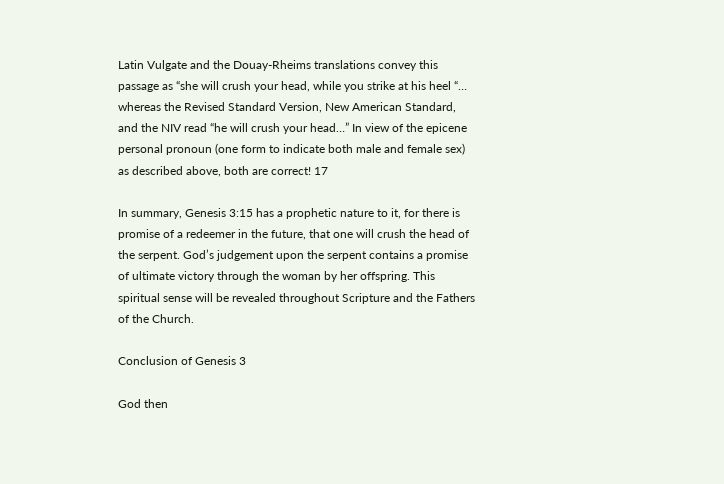Latin Vulgate and the Douay-Rheims translations convey this passage as “she will crush your head, while you strike at his heel “… whereas the Revised Standard Version, New American Standard, and the NIV read “he will crush your head…” In view of the epicene personal pronoun (one form to indicate both male and female sex) as described above, both are correct! 17

In summary, Genesis 3:15 has a prophetic nature to it, for there is promise of a redeemer in the future, that one will crush the head of the serpent. God’s judgement upon the serpent contains a promise of ultimate victory through the woman by her offspring. This spiritual sense will be revealed throughout Scripture and the Fathers of the Church.

Conclusion of Genesis 3

God then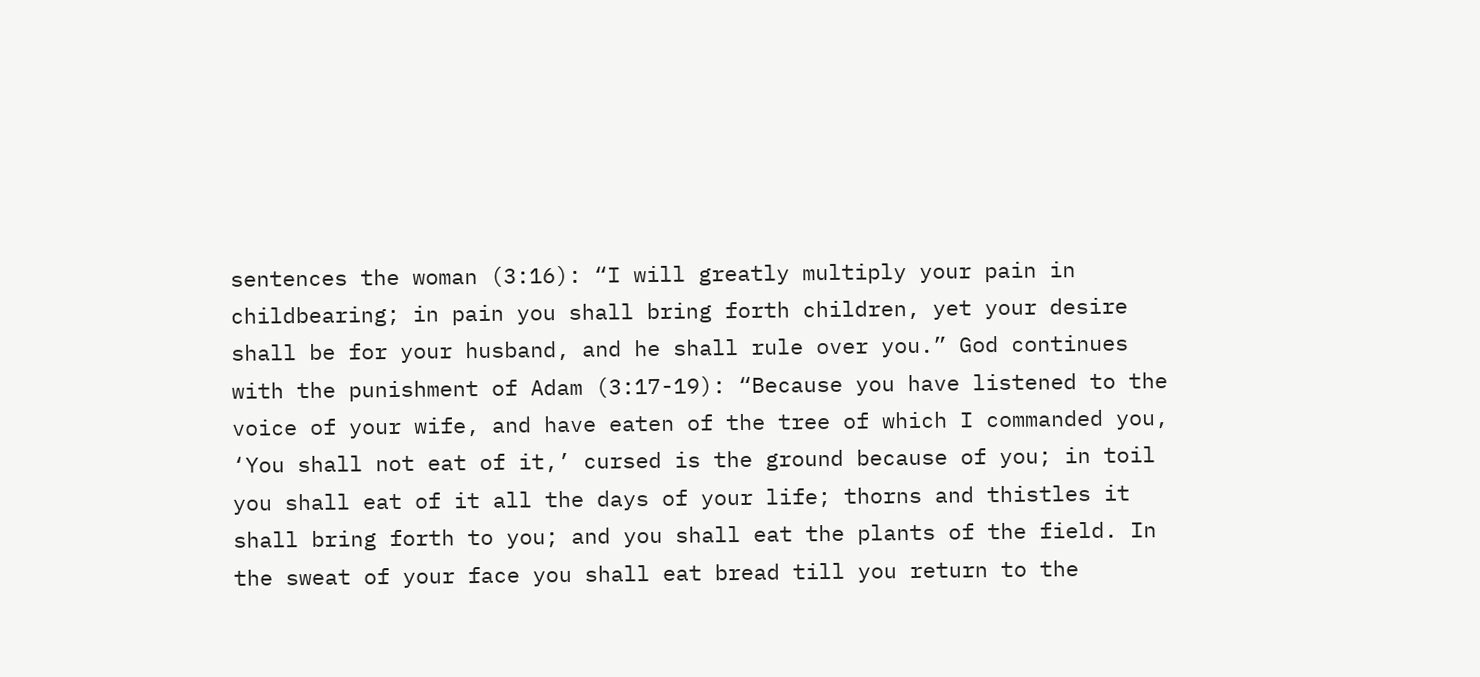sentences the woman (3:16): “I will greatly multiply your pain in childbearing; in pain you shall bring forth children, yet your desire shall be for your husband, and he shall rule over you.” God continues with the punishment of Adam (3:17-19): “Because you have listened to the voice of your wife, and have eaten of the tree of which I commanded you, ‘You shall not eat of it,’ cursed is the ground because of you; in toil you shall eat of it all the days of your life; thorns and thistles it shall bring forth to you; and you shall eat the plants of the field. In the sweat of your face you shall eat bread till you return to the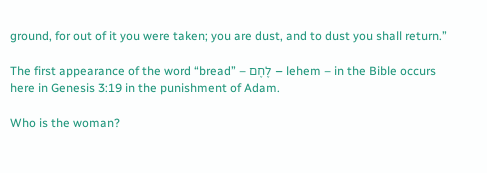ground, for out of it you were taken; you are dust, and to dust you shall return.”

The first appearance of the word “bread” – לֶחֶם – lehem – in the Bible occurs here in Genesis 3:19 in the punishment of Adam.

Who is the woman?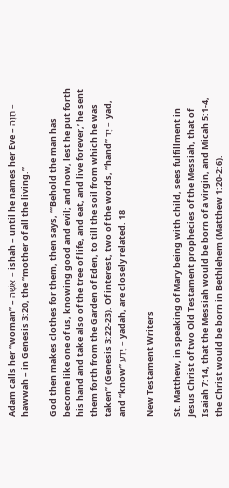Adam calls her “woman” – אִשָּׁה – ishah – until he names her Eve – חַוָּה – hawwah – in Genesis 3:20, the “mother of all the living.”

God then makes clothes for them, then says, “‘Behold the man has become like one of us, knowing good and evil; and now, lest he put forth his hand and take also of the tree of life, and eat, and live forever,’ he sent them forth from the Garden of Eden, to till the soil from which he was taken” (Genesis 3:22-23). Of interest, two of the words, “hand” יָד – yad, and “know” יָדַע – yadah, are closely related. 18

New Testament Writers

St. Matthew, in speaking of Mary being with child, sees fulfillment in Jesus Christ of two Old Testament prophecies of the Messiah, that of Isaiah 7:14, that the Messiah would be born of a virgin, and Micah 5:1-4, the Christ would be born in Bethlehem (Matthew 1:20-2:6).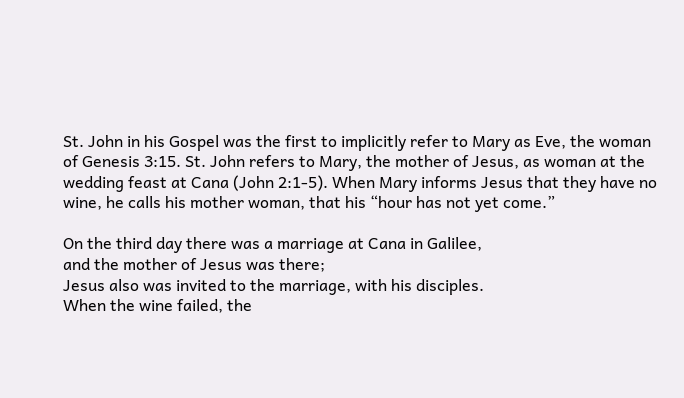St. John in his Gospel was the first to implicitly refer to Mary as Eve, the woman of Genesis 3:15. St. John refers to Mary, the mother of Jesus, as woman at the wedding feast at Cana (John 2:1-5). When Mary informs Jesus that they have no wine, he calls his mother woman, that his “hour has not yet come.”

On the third day there was a marriage at Cana in Galilee,
and the mother of Jesus was there;
Jesus also was invited to the marriage, with his disciples.
When the wine failed, the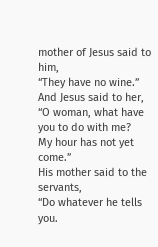mother of Jesus said to him,
“They have no wine.”
And Jesus said to her,
“O woman, what have you to do with me?
My hour has not yet come.”
His mother said to the servants,
“Do whatever he tells you.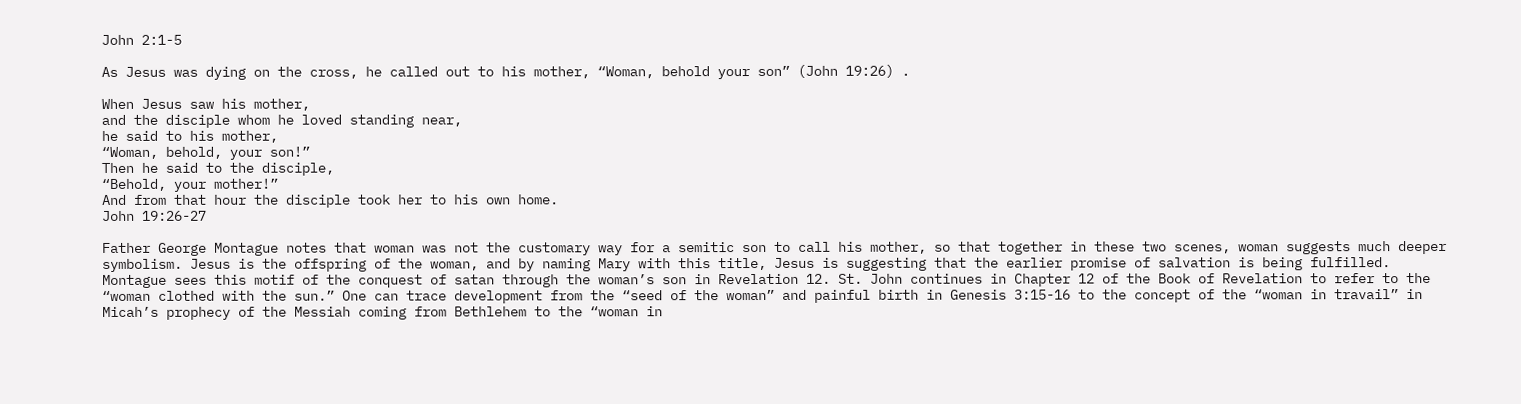John 2:1-5

As Jesus was dying on the cross, he called out to his mother, “Woman, behold your son” (John 19:26) .

When Jesus saw his mother,
and the disciple whom he loved standing near,
he said to his mother,
“Woman, behold, your son!”
Then he said to the disciple,
“Behold, your mother!”
And from that hour the disciple took her to his own home.
John 19:26-27

Father George Montague notes that woman was not the customary way for a semitic son to call his mother, so that together in these two scenes, woman suggests much deeper symbolism. Jesus is the offspring of the woman, and by naming Mary with this title, Jesus is suggesting that the earlier promise of salvation is being fulfilled. Montague sees this motif of the conquest of satan through the woman’s son in Revelation 12. St. John continues in Chapter 12 of the Book of Revelation to refer to the “woman clothed with the sun.” One can trace development from the “seed of the woman” and painful birth in Genesis 3:15-16 to the concept of the “woman in travail” in Micah’s prophecy of the Messiah coming from Bethlehem to the “woman in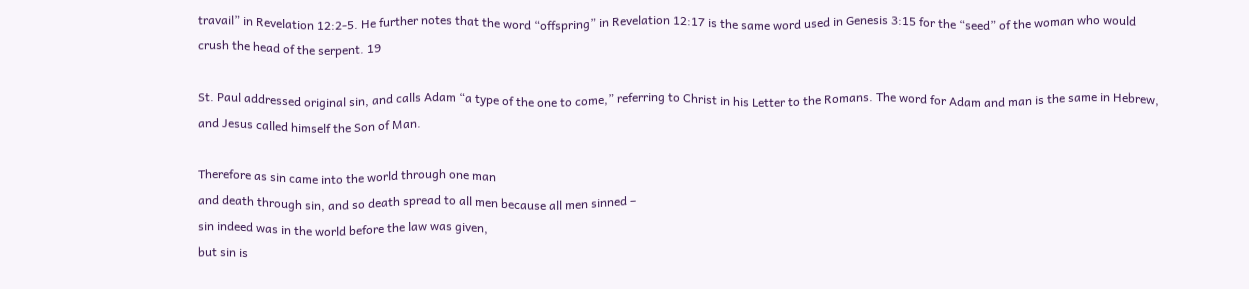travail” in Revelation 12:2-5. He further notes that the word “offspring” in Revelation 12:17 is the same word used in Genesis 3:15 for the “seed” of the woman who would crush the head of the serpent. 19

St. Paul addressed original sin, and calls Adam “a type of the one to come,” referring to Christ in his Letter to the Romans. The word for Adam and man is the same in Hebrew, and Jesus called himself the Son of Man.

Therefore as sin came into the world through one man
and death through sin, and so death spread to all men because all men sinned –
sin indeed was in the world before the law was given,
but sin is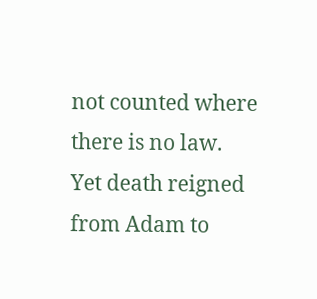not counted where there is no law.
Yet death reigned from Adam to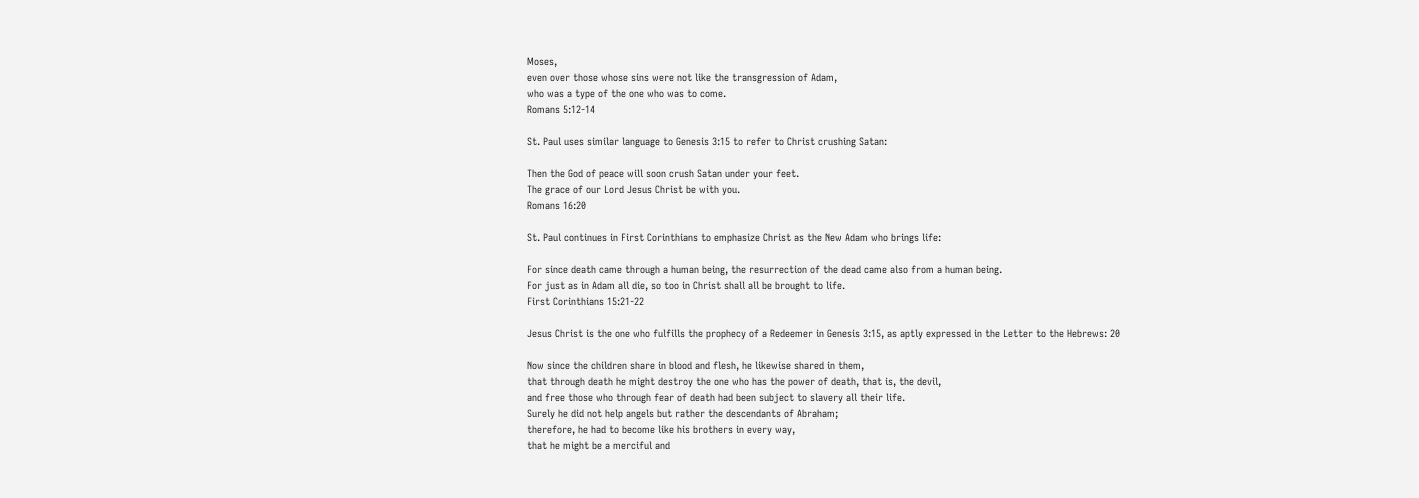Moses,
even over those whose sins were not like the transgression of Adam,
who was a type of the one who was to come.
Romans 5:12-14

St. Paul uses similar language to Genesis 3:15 to refer to Christ crushing Satan:

Then the God of peace will soon crush Satan under your feet.
The grace of our Lord Jesus Christ be with you.
Romans 16:20

St. Paul continues in First Corinthians to emphasize Christ as the New Adam who brings life:

For since death came through a human being, the resurrection of the dead came also from a human being.
For just as in Adam all die, so too in Christ shall all be brought to life.
First Corinthians 15:21-22

Jesus Christ is the one who fulfills the prophecy of a Redeemer in Genesis 3:15, as aptly expressed in the Letter to the Hebrews: 20

Now since the children share in blood and flesh, he likewise shared in them,
that through death he might destroy the one who has the power of death, that is, the devil,
and free those who through fear of death had been subject to slavery all their life.
Surely he did not help angels but rather the descendants of Abraham;
therefore, he had to become like his brothers in every way,
that he might be a merciful and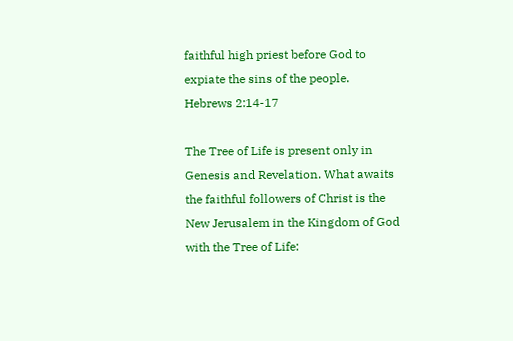faithful high priest before God to expiate the sins of the people.
Hebrews 2:14-17

The Tree of Life is present only in Genesis and Revelation. What awaits the faithful followers of Christ is the New Jerusalem in the Kingdom of God with the Tree of Life: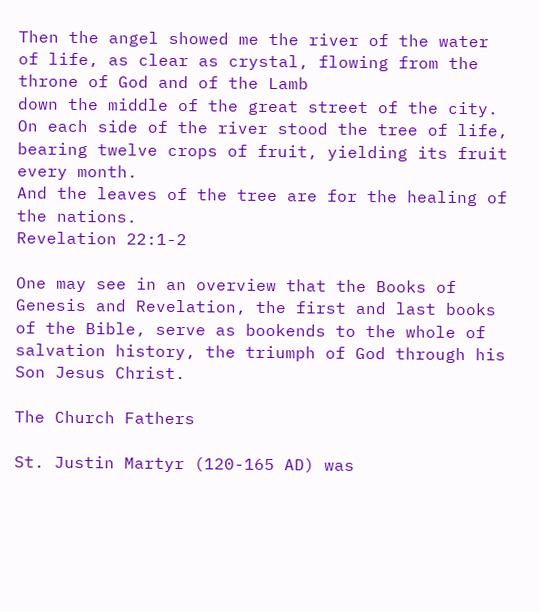Then the angel showed me the river of the water of life, as clear as crystal, flowing from the throne of God and of the Lamb
down the middle of the great street of the city. On each side of the river stood the tree of life,
bearing twelve crops of fruit, yielding its fruit every month.
And the leaves of the tree are for the healing of the nations.
Revelation 22:1-2

One may see in an overview that the Books of Genesis and Revelation, the first and last books of the Bible, serve as bookends to the whole of salvation history, the triumph of God through his Son Jesus Christ.

The Church Fathers

St. Justin Martyr (120-165 AD) was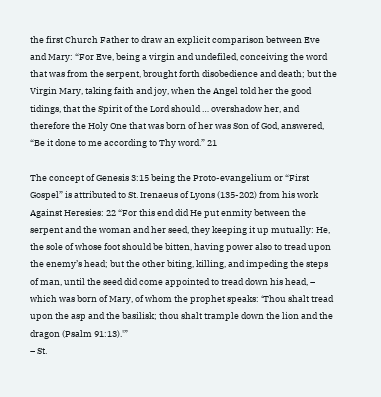the first Church Father to draw an explicit comparison between Eve and Mary: “For Eve, being a virgin and undefiled, conceiving the word that was from the serpent, brought forth disobedience and death; but the Virgin Mary, taking faith and joy, when the Angel told her the good tidings, that the Spirit of the Lord should … overshadow her, and therefore the Holy One that was born of her was Son of God, answered, “Be it done to me according to Thy word.” 21

The concept of Genesis 3:15 being the Proto-evangelium or “First Gospel” is attributed to St. Irenaeus of Lyons (135-202) from his work Against Heresies: 22 “For this end did He put enmity between the serpent and the woman and her seed, they keeping it up mutually: He, the sole of whose foot should be bitten, having power also to tread upon the enemy’s head; but the other biting, killing, and impeding the steps of man, until the seed did come appointed to tread down his head, – which was born of Mary, of whom the prophet speaks: ‘Thou shalt tread upon the asp and the basilisk; thou shalt trample down the lion and the dragon (Psalm 91:13).'”
– St.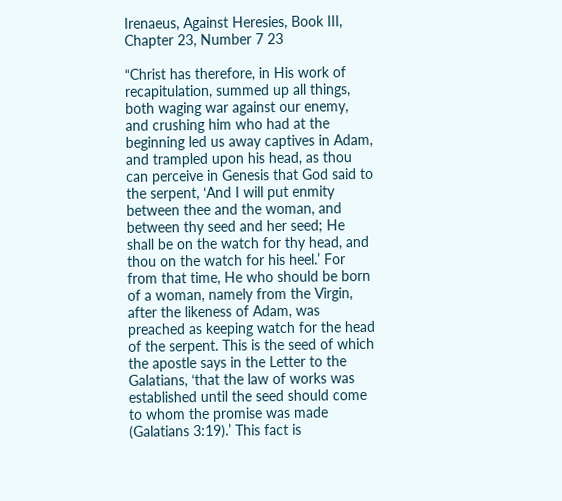Irenaeus, Against Heresies, Book III, Chapter 23, Number 7 23

“Christ has therefore, in His work of recapitulation, summed up all things, both waging war against our enemy, and crushing him who had at the beginning led us away captives in Adam, and trampled upon his head, as thou can perceive in Genesis that God said to the serpent, ‘And I will put enmity between thee and the woman, and between thy seed and her seed; He shall be on the watch for thy head, and thou on the watch for his heel.’ For from that time, He who should be born of a woman, namely from the Virgin, after the likeness of Adam, was preached as keeping watch for the head of the serpent. This is the seed of which the apostle says in the Letter to the Galatians, ‘that the law of works was established until the seed should come to whom the promise was made (Galatians 3:19).’ This fact is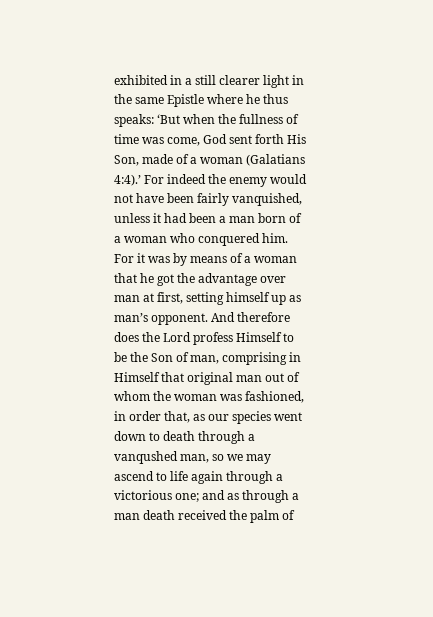exhibited in a still clearer light in the same Epistle where he thus speaks: ‘But when the fullness of time was come, God sent forth His Son, made of a woman (Galatians 4:4).’ For indeed the enemy would not have been fairly vanquished, unless it had been a man born of a woman who conquered him. For it was by means of a woman that he got the advantage over man at first, setting himself up as man’s opponent. And therefore does the Lord profess Himself to be the Son of man, comprising in Himself that original man out of whom the woman was fashioned, in order that, as our species went down to death through a vanqushed man, so we may ascend to life again through a victorious one; and as through a man death received the palm of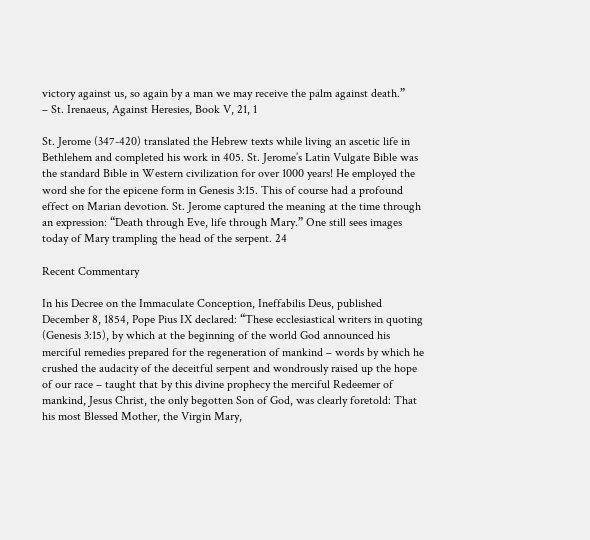victory against us, so again by a man we may receive the palm against death.”
– St. Irenaeus, Against Heresies, Book V, 21, 1

St. Jerome (347-420) translated the Hebrew texts while living an ascetic life in Bethlehem and completed his work in 405. St. Jerome’s Latin Vulgate Bible was the standard Bible in Western civilization for over 1000 years! He employed the word she for the epicene form in Genesis 3:15. This of course had a profound effect on Marian devotion. St. Jerome captured the meaning at the time through an expression: “Death through Eve, life through Mary.” One still sees images today of Mary trampling the head of the serpent. 24

Recent Commentary

In his Decree on the Immaculate Conception, Ineffabilis Deus, published December 8, 1854, Pope Pius IX declared: “These ecclesiastical writers in quoting (Genesis 3:15), by which at the beginning of the world God announced his merciful remedies prepared for the regeneration of mankind – words by which he crushed the audacity of the deceitful serpent and wondrously raised up the hope of our race – taught that by this divine prophecy the merciful Redeemer of mankind, Jesus Christ, the only begotten Son of God, was clearly foretold: That his most Blessed Mother, the Virgin Mary,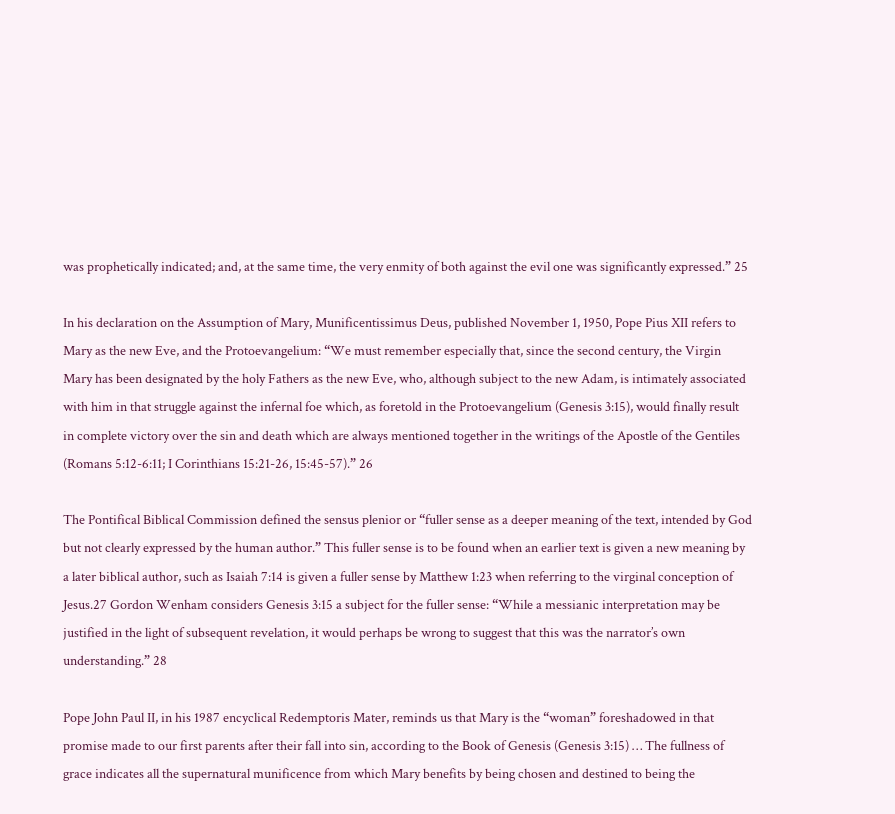was prophetically indicated; and, at the same time, the very enmity of both against the evil one was significantly expressed.” 25

In his declaration on the Assumption of Mary, Munificentissimus Deus, published November 1, 1950, Pope Pius XII refers to Mary as the new Eve, and the Protoevangelium: “We must remember especially that, since the second century, the Virgin Mary has been designated by the holy Fathers as the new Eve, who, although subject to the new Adam, is intimately associated with him in that struggle against the infernal foe which, as foretold in the Protoevangelium (Genesis 3:15), would finally result in complete victory over the sin and death which are always mentioned together in the writings of the Apostle of the Gentiles (Romans 5:12-6:11; I Corinthians 15:21-26, 15:45-57).” 26

The Pontifical Biblical Commission defined the sensus plenior or “fuller sense as a deeper meaning of the text, intended by God but not clearly expressed by the human author.” This fuller sense is to be found when an earlier text is given a new meaning by a later biblical author, such as Isaiah 7:14 is given a fuller sense by Matthew 1:23 when referring to the virginal conception of Jesus.27 Gordon Wenham considers Genesis 3:15 a subject for the fuller sense: “While a messianic interpretation may be justified in the light of subsequent revelation, it would perhaps be wrong to suggest that this was the narrator’s own understanding.” 28

Pope John Paul II, in his 1987 encyclical Redemptoris Mater, reminds us that Mary is the “woman” foreshadowed in that promise made to our first parents after their fall into sin, according to the Book of Genesis (Genesis 3:15) … The fullness of grace indicates all the supernatural munificence from which Mary benefits by being chosen and destined to being the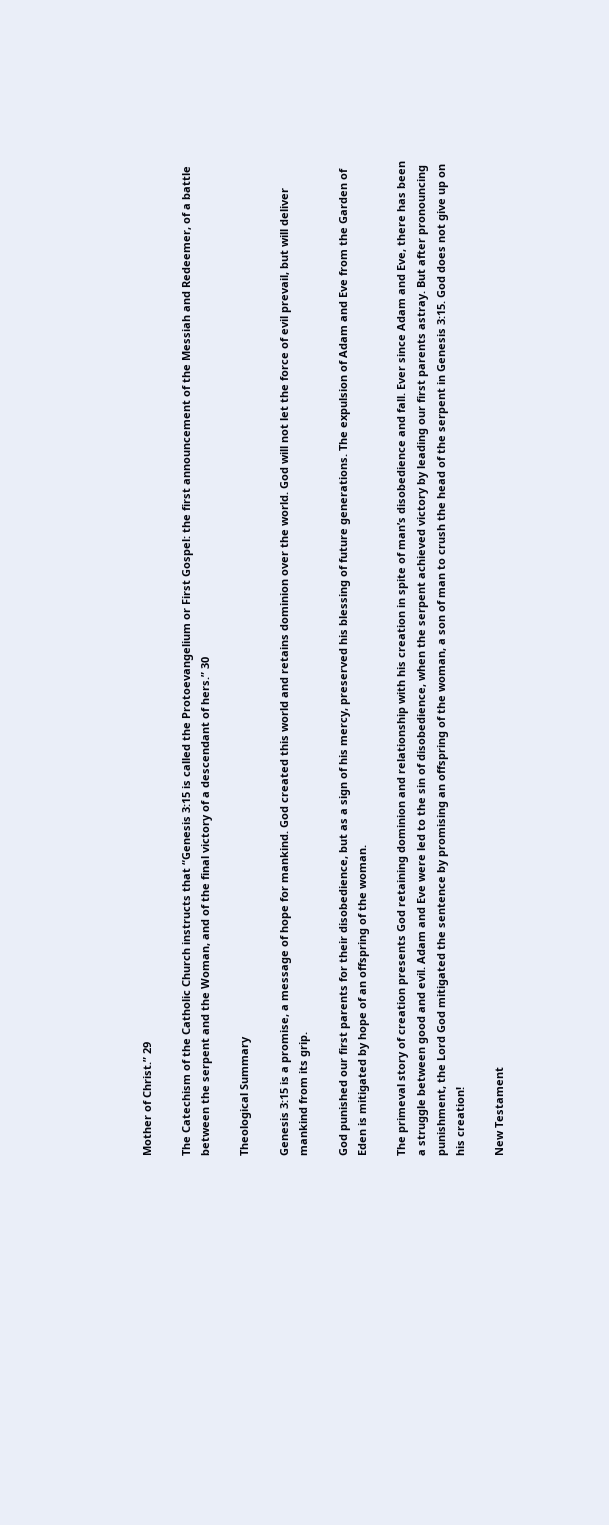Mother of Christ.” 29

The Catechism of the Catholic Church instructs that “Genesis 3:15 is called the Protoevangelium or First Gospel: the first announcement of the Messiah and Redeemer, of a battle between the serpent and the Woman, and of the final victory of a descendant of hers.” 30

Theological Summary

Genesis 3:15 is a promise, a message of hope for mankind. God created this world and retains dominion over the world. God will not let the force of evil prevail, but will deliver mankind from its grip.

God punished our first parents for their disobedience, but as a sign of his mercy, preserved his blessing of future generations. The expulsion of Adam and Eve from the Garden of Eden is mitigated by hope of an offspring of the woman.

The primeval story of creation presents God retaining dominion and relationship with his creation in spite of man’s disobedience and fall. Ever since Adam and Eve, there has been a struggle between good and evil. Adam and Eve were led to the sin of disobedience, when the serpent achieved victory by leading our first parents astray. But after pronouncing punishment, the Lord God mitigated the sentence by promising an offspring of the woman, a son of man to crush the head of the serpent in Genesis 3:15. God does not give up on his creation!

New Testament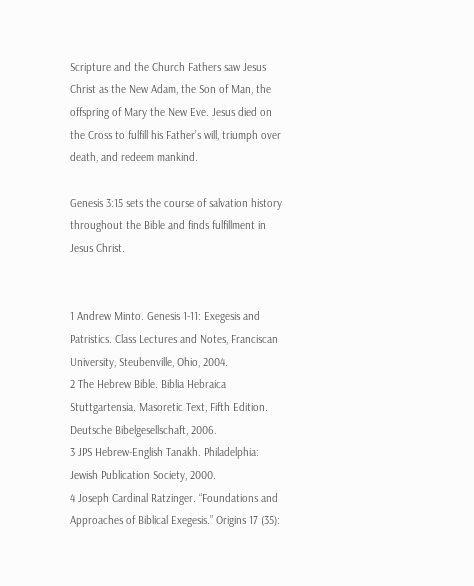Scripture and the Church Fathers saw Jesus Christ as the New Adam, the Son of Man, the offspring of Mary the New Eve. Jesus died on the Cross to fulfill his Father’s will, triumph over death, and redeem mankind.

Genesis 3:15 sets the course of salvation history throughout the Bible and finds fulfillment in Jesus Christ.


1 Andrew Minto. Genesis 1-11: Exegesis and Patristics. Class Lectures and Notes, Franciscan University, Steubenville, Ohio, 2004.
2 The Hebrew Bible. Biblia Hebraica Stuttgartensia. Masoretic Text, Fifth Edition. Deutsche Bibelgesellschaft, 2006.
3 JPS Hebrew-English Tanakh. Philadelphia: Jewish Publication Society, 2000.
4 Joseph Cardinal Ratzinger. “Foundations and Approaches of Biblical Exegesis.” Origins 17 (35):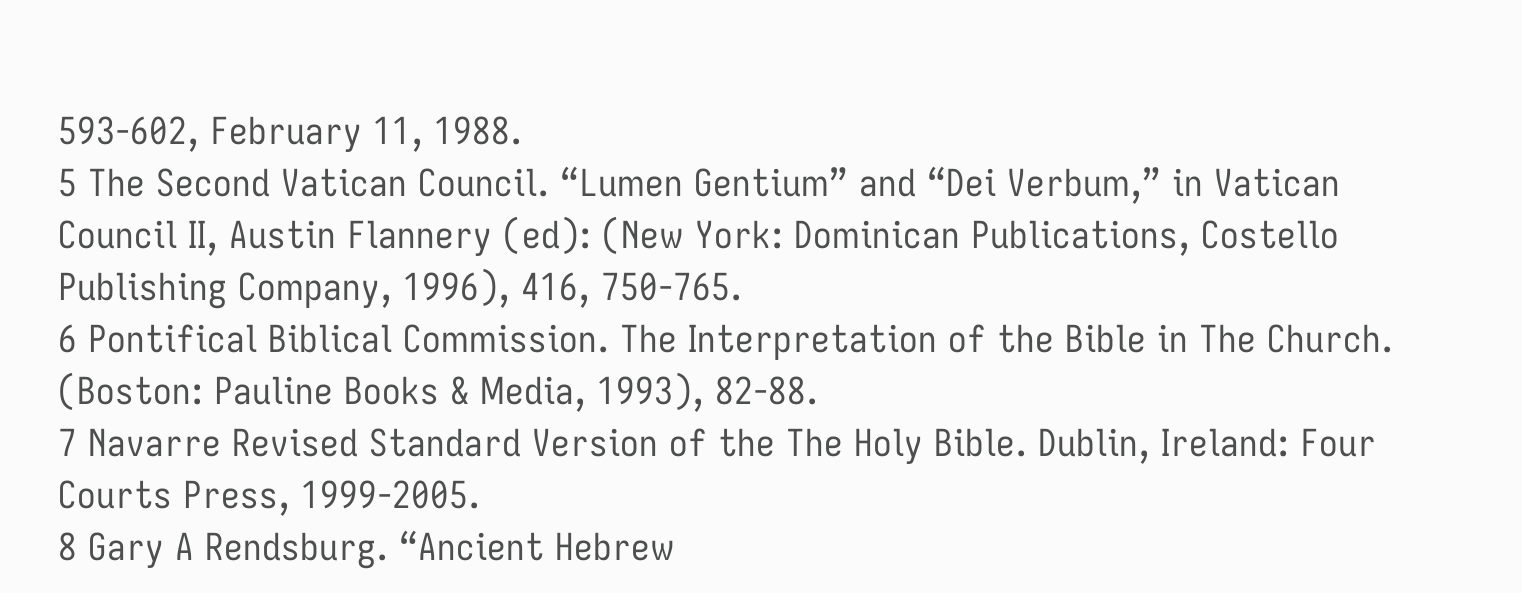593-602, February 11, 1988.
5 The Second Vatican Council. “Lumen Gentium” and “Dei Verbum,” in Vatican Council II, Austin Flannery (ed): (New York: Dominican Publications, Costello Publishing Company, 1996), 416, 750-765.
6 Pontifical Biblical Commission. The Interpretation of the Bible in The Church. (Boston: Pauline Books & Media, 1993), 82-88.
7 Navarre Revised Standard Version of the The Holy Bible. Dublin, Ireland: Four Courts Press, 1999-2005.
8 Gary A Rendsburg. “Ancient Hebrew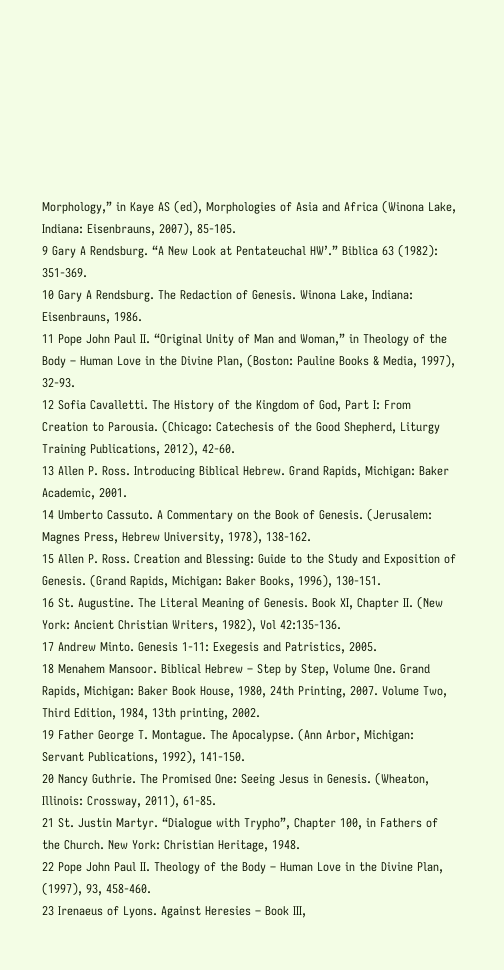Morphology,” in Kaye AS (ed), Morphologies of Asia and Africa (Winona Lake, Indiana: Eisenbrauns, 2007), 85-105.
9 Gary A Rendsburg. “A New Look at Pentateuchal HW’.” Biblica 63 (1982): 351-369.
10 Gary A Rendsburg. The Redaction of Genesis. Winona Lake, Indiana: Eisenbrauns, 1986.
11 Pope John Paul II. “Original Unity of Man and Woman,” in Theology of the Body – Human Love in the Divine Plan, (Boston: Pauline Books & Media, 1997), 32-93.
12 Sofia Cavalletti. The History of the Kingdom of God, Part I: From Creation to Parousia. (Chicago: Catechesis of the Good Shepherd, Liturgy Training Publications, 2012), 42-60.
13 Allen P. Ross. Introducing Biblical Hebrew. Grand Rapids, Michigan: Baker Academic, 2001.
14 Umberto Cassuto. A Commentary on the Book of Genesis. (Jerusalem: Magnes Press, Hebrew University, 1978), 138-162.
15 Allen P. Ross. Creation and Blessing: Guide to the Study and Exposition of Genesis. (Grand Rapids, Michigan: Baker Books, 1996), 130-151.
16 St. Augustine. The Literal Meaning of Genesis. Book XI, Chapter II. (New York: Ancient Christian Writers, 1982), Vol 42:135-136.
17 Andrew Minto. Genesis 1-11: Exegesis and Patristics, 2005.
18 Menahem Mansoor. Biblical Hebrew – Step by Step, Volume One. Grand Rapids, Michigan: Baker Book House, 1980, 24th Printing, 2007. Volume Two, Third Edition, 1984, 13th printing, 2002.
19 Father George T. Montague. The Apocalypse. (Ann Arbor, Michigan: Servant Publications, 1992), 141-150.
20 Nancy Guthrie. The Promised One: Seeing Jesus in Genesis. (Wheaton, Illinois: Crossway, 2011), 61-85.
21 St. Justin Martyr. “Dialogue with Trypho”, Chapter 100, in Fathers of the Church. New York: Christian Heritage, 1948.
22 Pope John Paul II. Theology of the Body – Human Love in the Divine Plan, (1997), 93, 458-460.
23 Irenaeus of Lyons. Against Heresies – Book III,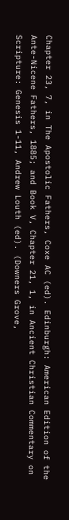Chapter 23, 7, in The Apostolic Fathers, Coxe AC (ed). Edinburgh: American Edition of the Ante-Nicene Fathers, 1885; and Book V, Chapter 21, 1, in Ancient Christian Commentary on Scripture: Genesis 1-11, Andrew Louth (ed). (Downers Grove,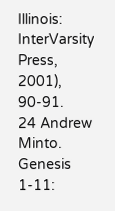Illinois: InterVarsity Press, 2001), 90-91.
24 Andrew Minto. Genesis 1-11: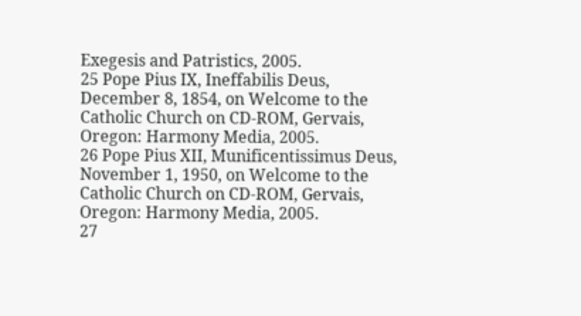Exegesis and Patristics, 2005.
25 Pope Pius IX, Ineffabilis Deus, December 8, 1854, on Welcome to the Catholic Church on CD-ROM, Gervais, Oregon: Harmony Media, 2005.
26 Pope Pius XII, Munificentissimus Deus, November 1, 1950, on Welcome to the Catholic Church on CD-ROM, Gervais, Oregon: Harmony Media, 2005.
27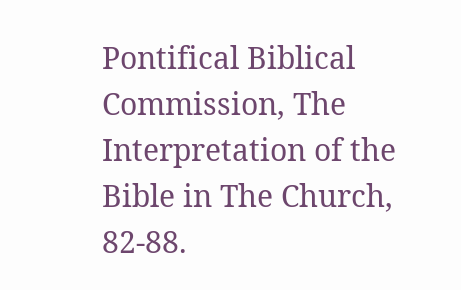Pontifical Biblical Commission, The Interpretation of the Bible in The Church, 82-88.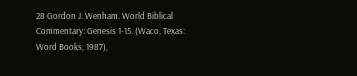28 Gordon J. Wenham. World Biblical Commentary: Genesis 1-15. (Waco, Texas: Word Books, 1987),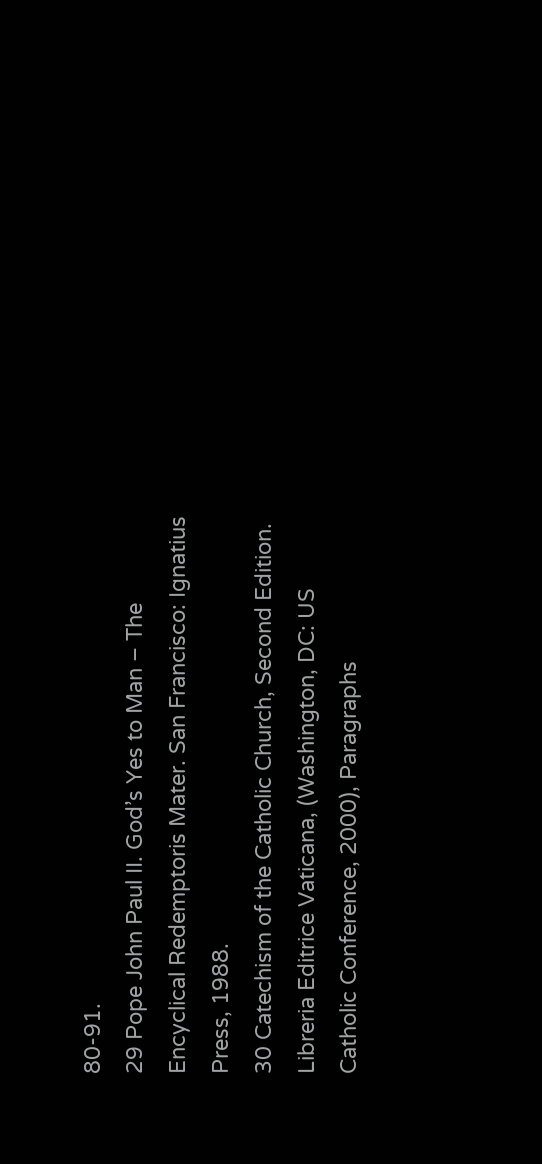80-91.
29 Pope John Paul II. God’s Yes to Man – The Encyclical Redemptoris Mater. San Francisco: Ignatius Press, 1988.
30 Catechism of the Catholic Church, Second Edition. Libreria Editrice Vaticana, (Washington, DC: US Catholic Conference, 2000), Paragraphs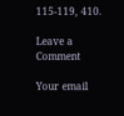115-119, 410.

Leave a Comment

Your email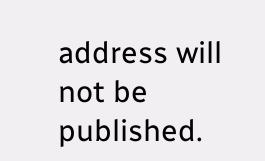address will not be published.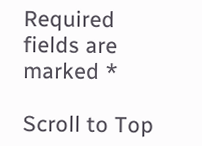Required fields are marked *

Scroll to Top